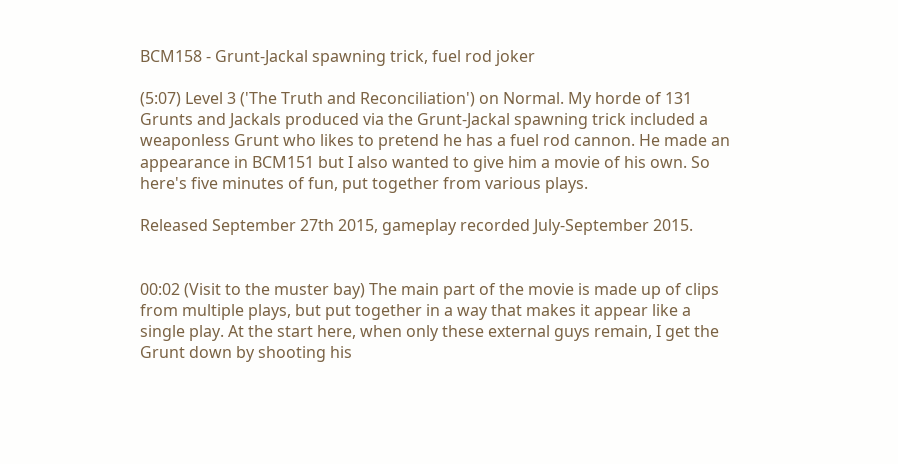BCM158 - Grunt-Jackal spawning trick, fuel rod joker

(5:07) Level 3 ('The Truth and Reconciliation') on Normal. My horde of 131 Grunts and Jackals produced via the Grunt-Jackal spawning trick included a weaponless Grunt who likes to pretend he has a fuel rod cannon. He made an appearance in BCM151 but I also wanted to give him a movie of his own. So here's five minutes of fun, put together from various plays.

Released September 27th 2015, gameplay recorded July-September 2015.


00:02 (Visit to the muster bay) The main part of the movie is made up of clips from multiple plays, but put together in a way that makes it appear like a single play. At the start here, when only these external guys remain, I get the Grunt down by shooting his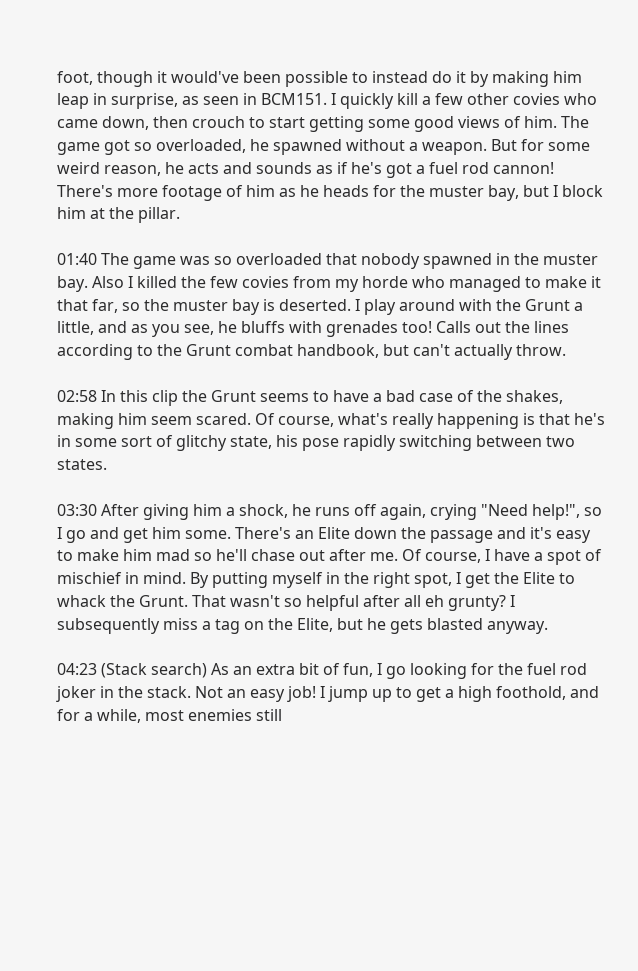foot, though it would've been possible to instead do it by making him leap in surprise, as seen in BCM151. I quickly kill a few other covies who came down, then crouch to start getting some good views of him. The game got so overloaded, he spawned without a weapon. But for some weird reason, he acts and sounds as if he's got a fuel rod cannon! There's more footage of him as he heads for the muster bay, but I block him at the pillar.

01:40 The game was so overloaded that nobody spawned in the muster bay. Also I killed the few covies from my horde who managed to make it that far, so the muster bay is deserted. I play around with the Grunt a little, and as you see, he bluffs with grenades too! Calls out the lines according to the Grunt combat handbook, but can't actually throw.

02:58 In this clip the Grunt seems to have a bad case of the shakes, making him seem scared. Of course, what's really happening is that he's in some sort of glitchy state, his pose rapidly switching between two states.

03:30 After giving him a shock, he runs off again, crying "Need help!", so I go and get him some. There's an Elite down the passage and it's easy to make him mad so he'll chase out after me. Of course, I have a spot of mischief in mind. By putting myself in the right spot, I get the Elite to whack the Grunt. That wasn't so helpful after all eh grunty? I subsequently miss a tag on the Elite, but he gets blasted anyway.

04:23 (Stack search) As an extra bit of fun, I go looking for the fuel rod joker in the stack. Not an easy job! I jump up to get a high foothold, and for a while, most enemies still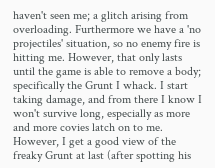haven't seen me; a glitch arising from overloading. Furthermore we have a 'no projectiles' situation, so no enemy fire is hitting me. However, that only lasts until the game is able to remove a body; specifically the Grunt I whack. I start taking damage, and from there I know I won't survive long, especially as more and more covies latch on to me. However, I get a good view of the freaky Grunt at last (after spotting his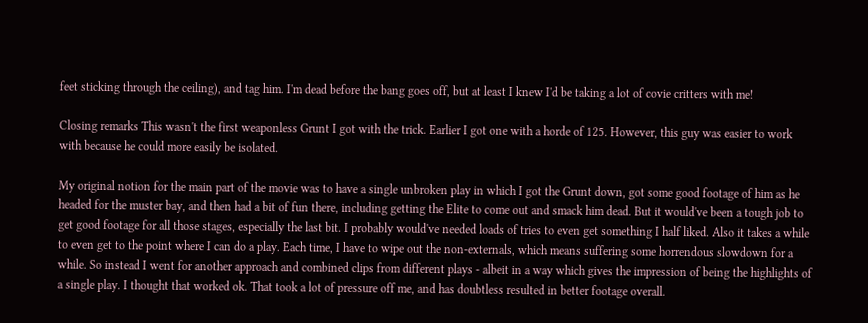feet sticking through the ceiling), and tag him. I'm dead before the bang goes off, but at least I knew I'd be taking a lot of covie critters with me!

Closing remarks This wasn't the first weaponless Grunt I got with the trick. Earlier I got one with a horde of 125. However, this guy was easier to work with because he could more easily be isolated.

My original notion for the main part of the movie was to have a single unbroken play in which I got the Grunt down, got some good footage of him as he headed for the muster bay, and then had a bit of fun there, including getting the Elite to come out and smack him dead. But it would've been a tough job to get good footage for all those stages, especially the last bit. I probably would've needed loads of tries to even get something I half liked. Also it takes a while to even get to the point where I can do a play. Each time, I have to wipe out the non-externals, which means suffering some horrendous slowdown for a while. So instead I went for another approach and combined clips from different plays - albeit in a way which gives the impression of being the highlights of a single play. I thought that worked ok. That took a lot of pressure off me, and has doubtless resulted in better footage overall.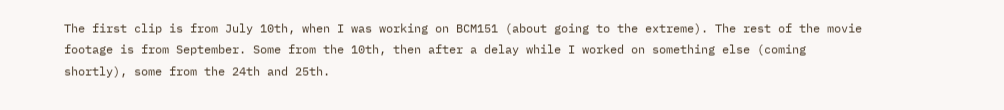The first clip is from July 10th, when I was working on BCM151 (about going to the extreme). The rest of the movie footage is from September. Some from the 10th, then after a delay while I worked on something else (coming shortly), some from the 24th and 25th.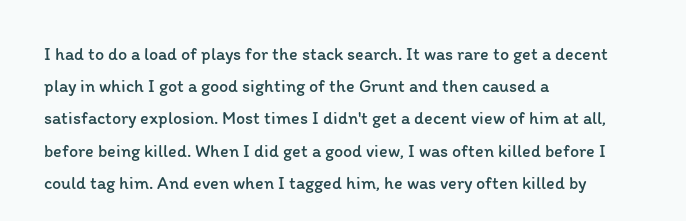I had to do a load of plays for the stack search. It was rare to get a decent play in which I got a good sighting of the Grunt and then caused a satisfactory explosion. Most times I didn't get a decent view of him at all, before being killed. When I did get a good view, I was often killed before I could tag him. And even when I tagged him, he was very often killed by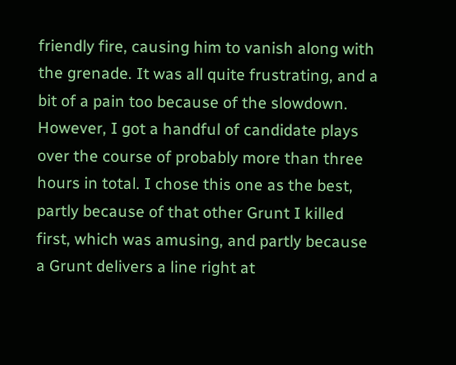friendly fire, causing him to vanish along with the grenade. It was all quite frustrating, and a bit of a pain too because of the slowdown. However, I got a handful of candidate plays over the course of probably more than three hours in total. I chose this one as the best, partly because of that other Grunt I killed first, which was amusing, and partly because a Grunt delivers a line right at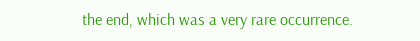the end, which was a very rare occurrence.